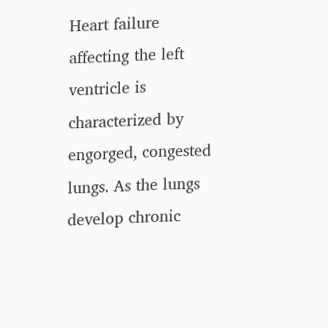Heart failure affecting the left ventricle is characterized by engorged, congested lungs. As the lungs develop chronic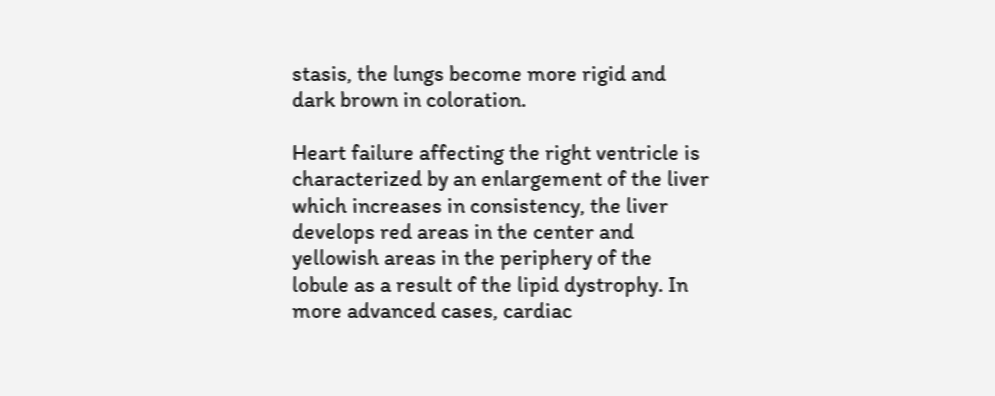stasis, the lungs become more rigid and dark brown in coloration.

Heart failure affecting the right ventricle is characterized by an enlargement of the liver which increases in consistency, the liver develops red areas in the center and yellowish areas in the periphery of the lobule as a result of the lipid dystrophy. In more advanced cases, cardiac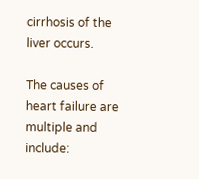cirrhosis of the liver occurs.

The causes of heart failure are multiple and include: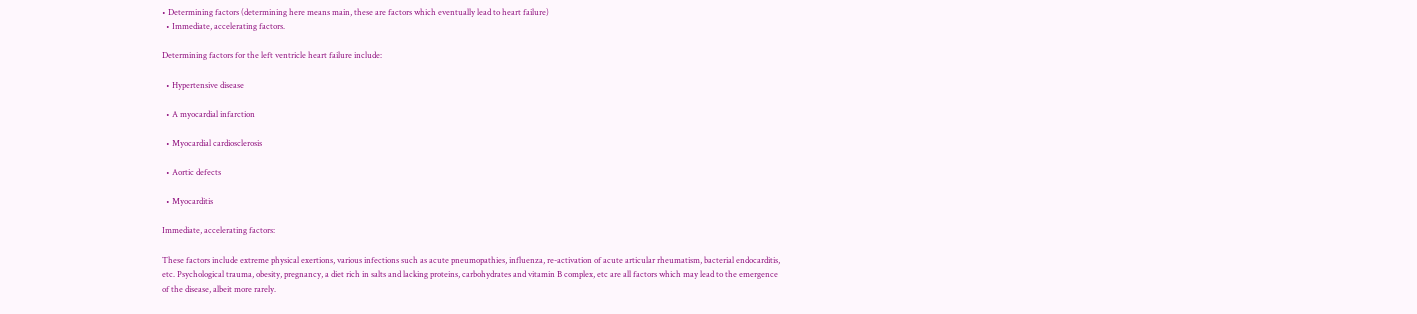• Determining factors (determining here means main, these are factors which eventually lead to heart failure)
  • Immediate, accelerating factors.

Determining factors for the left ventricle heart failure include:

  • Hypertensive disease

  • A myocardial infarction

  • Myocardial cardiosclerosis

  • Aortic defects

  • Myocarditis

Immediate, accelerating factors:

These factors include extreme physical exertions, various infections such as acute pneumopathies, influenza, re-activation of acute articular rheumatism, bacterial endocarditis, etc. Psychological trauma, obesity, pregnancy, a diet rich in salts and lacking proteins, carbohydrates and vitamin B complex, etc are all factors which may lead to the emergence of the disease, albeit more rarely.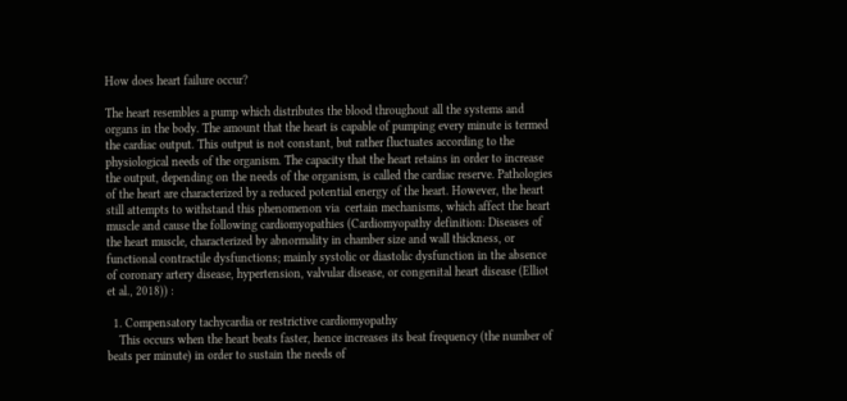How does heart failure occur?

The heart resembles a pump which distributes the blood throughout all the systems and organs in the body. The amount that the heart is capable of pumping every minute is termed the cardiac output. This output is not constant, but rather fluctuates according to the physiological needs of the organism. The capacity that the heart retains in order to increase the output, depending on the needs of the organism, is called the cardiac reserve. Pathologies of the heart are characterized by a reduced potential energy of the heart. However, the heart still attempts to withstand this phenomenon via  certain mechanisms, which affect the heart muscle and cause the following cardiomyopathies (Cardiomyopathy definition: Diseases of the heart muscle, characterized by abnormality in chamber size and wall thickness, or functional contractile dysfunctions; mainly systolic or diastolic dysfunction in the absence of coronary artery disease, hypertension, valvular disease, or congenital heart disease (Elliot et al., 2018)) :

  1. Compensatory tachycardia or restrictive cardiomyopathy
    This occurs when the heart beats faster, hence increases its beat frequency (the number of beats per minute) in order to sustain the needs of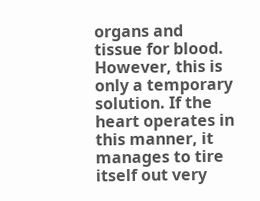organs and tissue for blood. However, this is only a temporary solution. If the heart operates in this manner, it manages to tire itself out very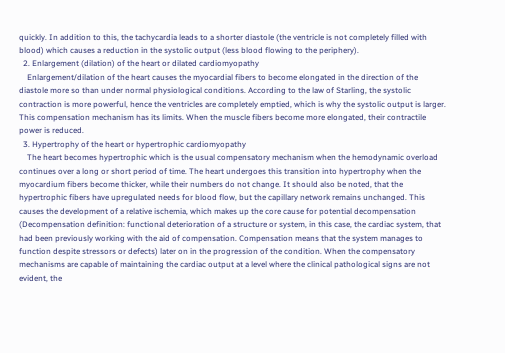quickly. In addition to this, the tachycardia leads to a shorter diastole (the ventricle is not completely filled with blood) which causes a reduction in the systolic output (less blood flowing to the periphery).
  2. Enlargement (dilation) of the heart or dilated cardiomyopathy
    Enlargement/dilation of the heart causes the myocardial fibers to become elongated in the direction of the diastole more so than under normal physiological conditions. According to the law of Starling, the systolic contraction is more powerful, hence the ventricles are completely emptied, which is why the systolic output is larger. This compensation mechanism has its limits. When the muscle fibers become more elongated, their contractile power is reduced.
  3. Hypertrophy of the heart or hypertrophic cardiomyopathy
    The heart becomes hypertrophic which is the usual compensatory mechanism when the hemodynamic overload continues over a long or short period of time. The heart undergoes this transition into hypertrophy when the myocardium fibers become thicker, while their numbers do not change. It should also be noted, that the hypertrophic fibers have upregulated needs for blood flow, but the capillary network remains unchanged. This causes the development of a relative ischemia, which makes up the core cause for potential decompensation (Decompensation definition: functional deterioration of a structure or system, in this case, the cardiac system, that had been previously working with the aid of compensation. Compensation means that the system manages to function despite stressors or defects) later on in the progression of the condition. When the compensatory mechanisms are capable of maintaining the cardiac output at a level where the clinical pathological signs are not evident, the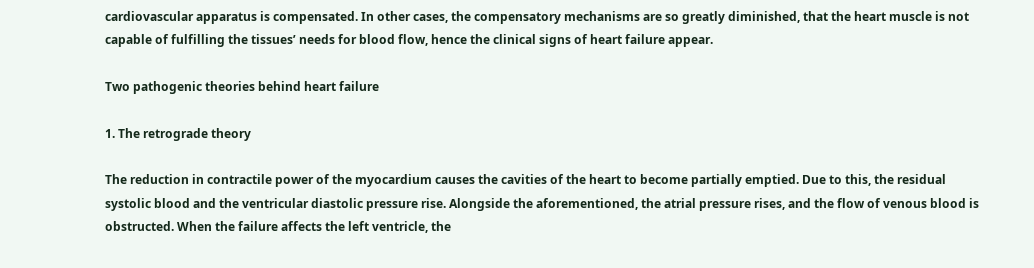cardiovascular apparatus is compensated. In other cases, the compensatory mechanisms are so greatly diminished, that the heart muscle is not capable of fulfilling the tissues’ needs for blood flow, hence the clinical signs of heart failure appear.

Two pathogenic theories behind heart failure

1. The retrograde theory

The reduction in contractile power of the myocardium causes the cavities of the heart to become partially emptied. Due to this, the residual systolic blood and the ventricular diastolic pressure rise. Alongside the aforementioned, the atrial pressure rises, and the flow of venous blood is obstructed. When the failure affects the left ventricle, the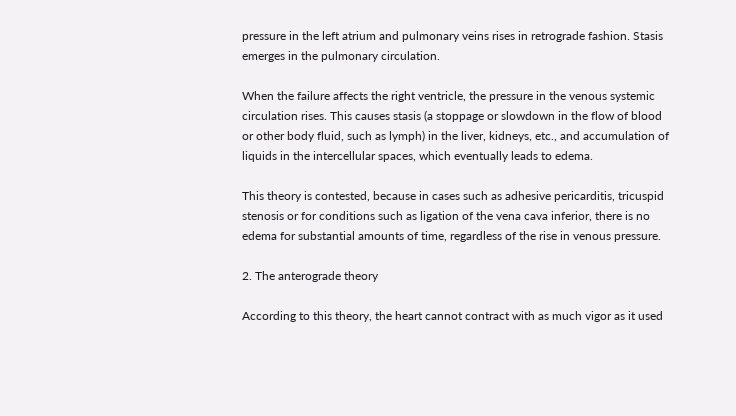pressure in the left atrium and pulmonary veins rises in retrograde fashion. Stasis emerges in the pulmonary circulation.

When the failure affects the right ventricle, the pressure in the venous systemic circulation rises. This causes stasis (a stoppage or slowdown in the flow of blood or other body fluid, such as lymph) in the liver, kidneys, etc., and accumulation of liquids in the intercellular spaces, which eventually leads to edema.

This theory is contested, because in cases such as adhesive pericarditis, tricuspid stenosis or for conditions such as ligation of the vena cava inferior, there is no edema for substantial amounts of time, regardless of the rise in venous pressure.

2. The anterograde theory

According to this theory, the heart cannot contract with as much vigor as it used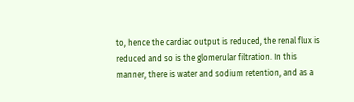to, hence the cardiac output is reduced, the renal flux is reduced and so is the glomerular filtration. In this manner, there is water and sodium retention, and as a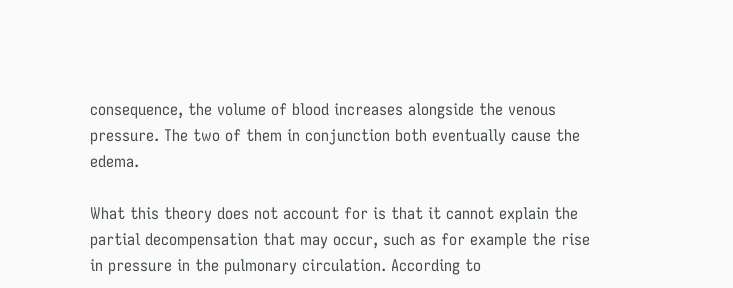consequence, the volume of blood increases alongside the venous pressure. The two of them in conjunction both eventually cause the edema.

What this theory does not account for is that it cannot explain the partial decompensation that may occur, such as for example the rise in pressure in the pulmonary circulation. According to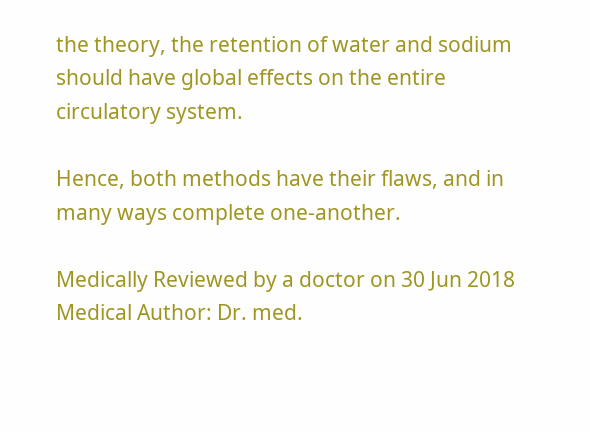the theory, the retention of water and sodium should have global effects on the entire circulatory system.

Hence, both methods have their flaws, and in many ways complete one-another.

Medically Reviewed by a doctor on 30 Jun 2018
Medical Author: Dr. med.